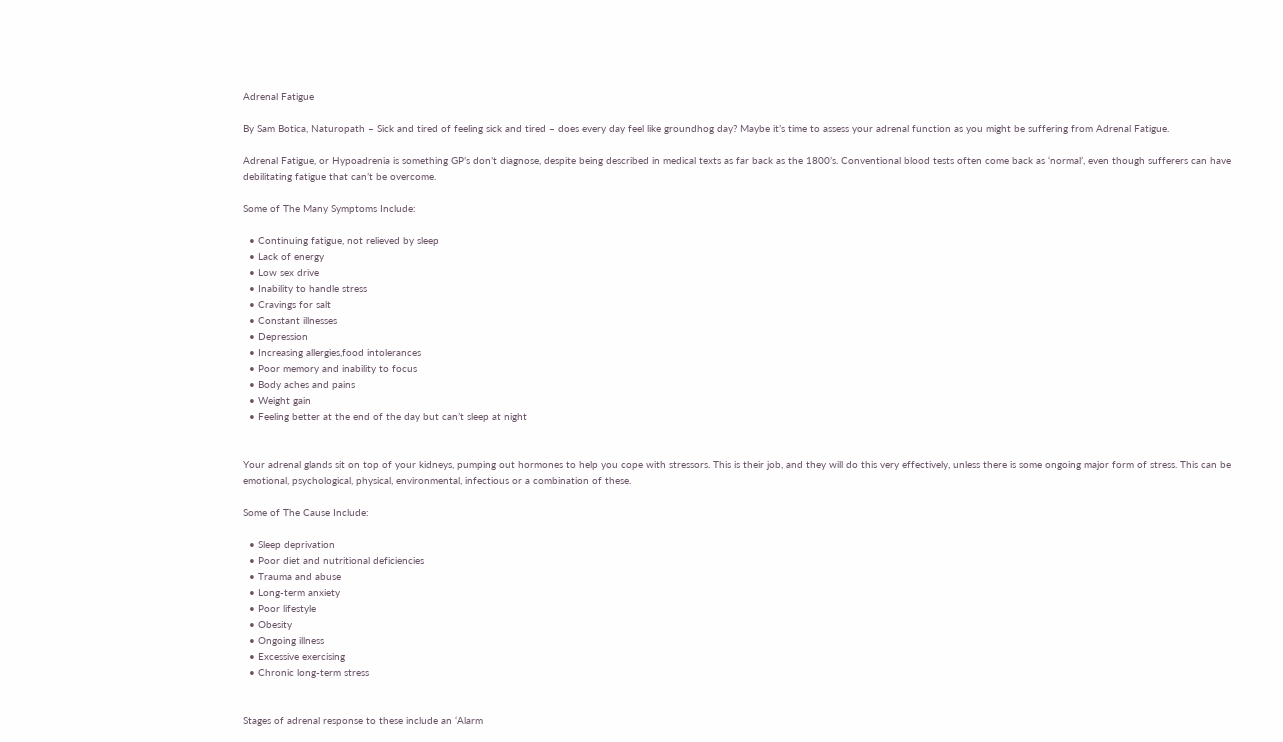Adrenal Fatigue

By Sam Botica, Naturopath – Sick and tired of feeling sick and tired – does every day feel like groundhog day? Maybe it’s time to assess your adrenal function as you might be suffering from Adrenal Fatigue.

Adrenal Fatigue, or Hypoadrenia is something GP’s don’t diagnose, despite being described in medical texts as far back as the 1800’s. Conventional blood tests often come back as ‘normal’, even though sufferers can have debilitating fatigue that can’t be overcome.

Some of The Many Symptoms Include:

  • Continuing fatigue, not relieved by sleep
  • Lack of energy
  • Low sex drive
  • Inability to handle stress
  • Cravings for salt
  • Constant illnesses
  • Depression
  • Increasing allergies,food intolerances
  • Poor memory and inability to focus
  • Body aches and pains
  • Weight gain
  • Feeling better at the end of the day but can’t sleep at night


Your adrenal glands sit on top of your kidneys, pumping out hormones to help you cope with stressors. This is their job, and they will do this very effectively, unless there is some ongoing major form of stress. This can be emotional, psychological, physical, environmental, infectious or a combination of these.

Some of The Cause Include:

  • Sleep deprivation
  • Poor diet and nutritional deficiencies
  • Trauma and abuse
  • Long-term anxiety
  • Poor lifestyle
  • Obesity
  • Ongoing illness
  • Excessive exercising
  • Chronic long-term stress


Stages of adrenal response to these include an ‘Alarm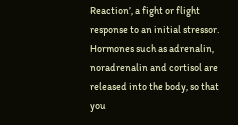Reaction’, a fight or flight response to an initial stressor. Hormones such as adrenalin, noradrenalin and cortisol are released into the body, so that you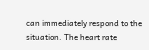can immediately respond to the situation. The heart rate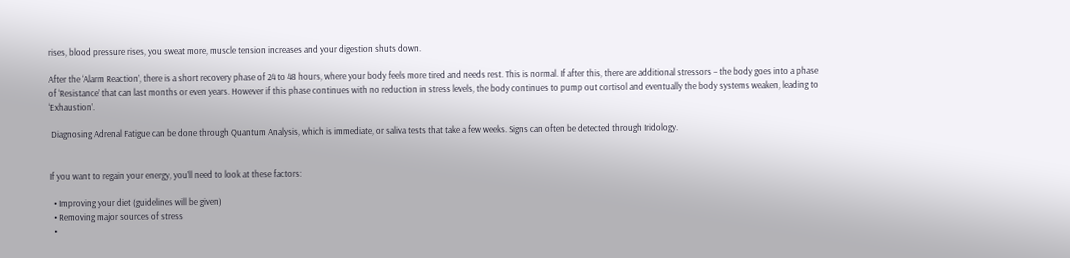rises, blood pressure rises, you sweat more, muscle tension increases and your digestion shuts down.

After the ‘Alarm Reaction’, there is a short recovery phase of 24 to 48 hours, where your body feels more tired and needs rest. This is normal. If after this, there are additional stressors – the body goes into a phase of ‘Resistance’ that can last months or even years. However if this phase continues with no reduction in stress levels, the body continues to pump out cortisol and eventually the body systems weaken, leading to ‘Exhaustion’.

 Diagnosing Adrenal Fatigue can be done through Quantum Analysis, which is immediate, or saliva tests that take a few weeks. Signs can often be detected through Iridology.


If you want to regain your energy, you’ll need to look at these factors:

  • Improving your diet (guidelines will be given)
  • Removing major sources of stress
  •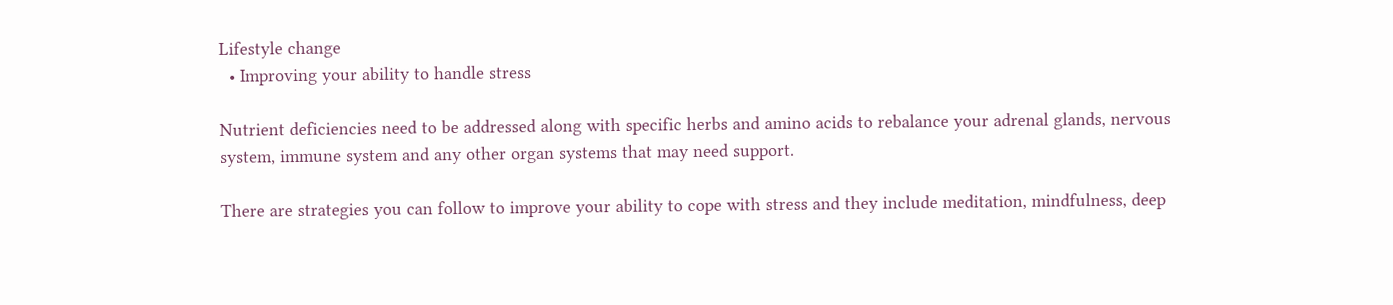Lifestyle change
  • Improving your ability to handle stress

Nutrient deficiencies need to be addressed along with specific herbs and amino acids to rebalance your adrenal glands, nervous system, immune system and any other organ systems that may need support.

There are strategies you can follow to improve your ability to cope with stress and they include meditation, mindfulness, deep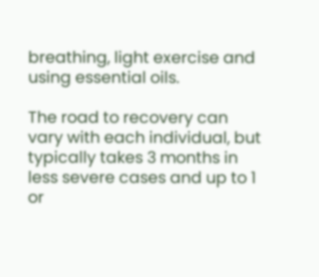breathing, light exercise and using essential oils.

The road to recovery can vary with each individual, but typically takes 3 months in less severe cases and up to 1 or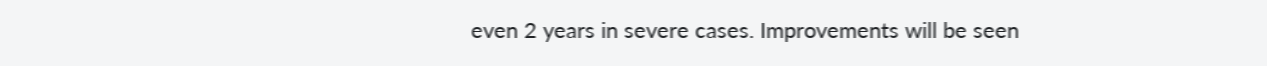even 2 years in severe cases. Improvements will be seen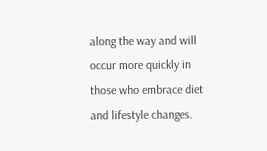along the way and will occur more quickly in those who embrace diet and lifestyle changes.